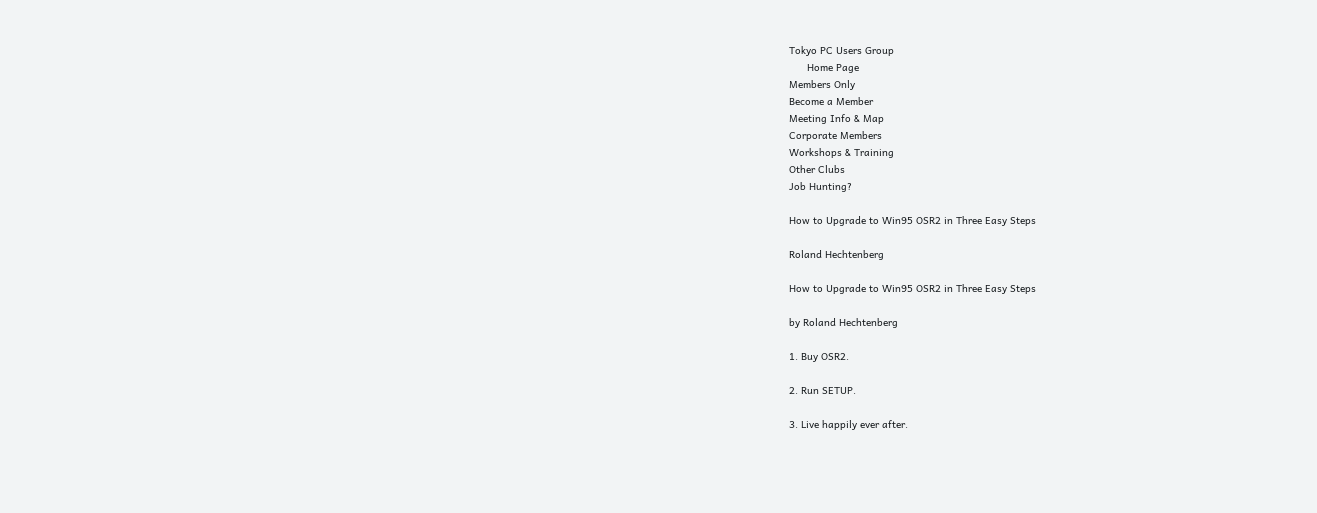Tokyo PC Users Group
      Home Page
Members Only
Become a Member
Meeting Info & Map
Corporate Members
Workshops & Training
Other Clubs
Job Hunting?

How to Upgrade to Win95 OSR2 in Three Easy Steps

Roland Hechtenberg

How to Upgrade to Win95 OSR2 in Three Easy Steps

by Roland Hechtenberg

1. Buy OSR2.

2. Run SETUP.

3. Live happily ever after.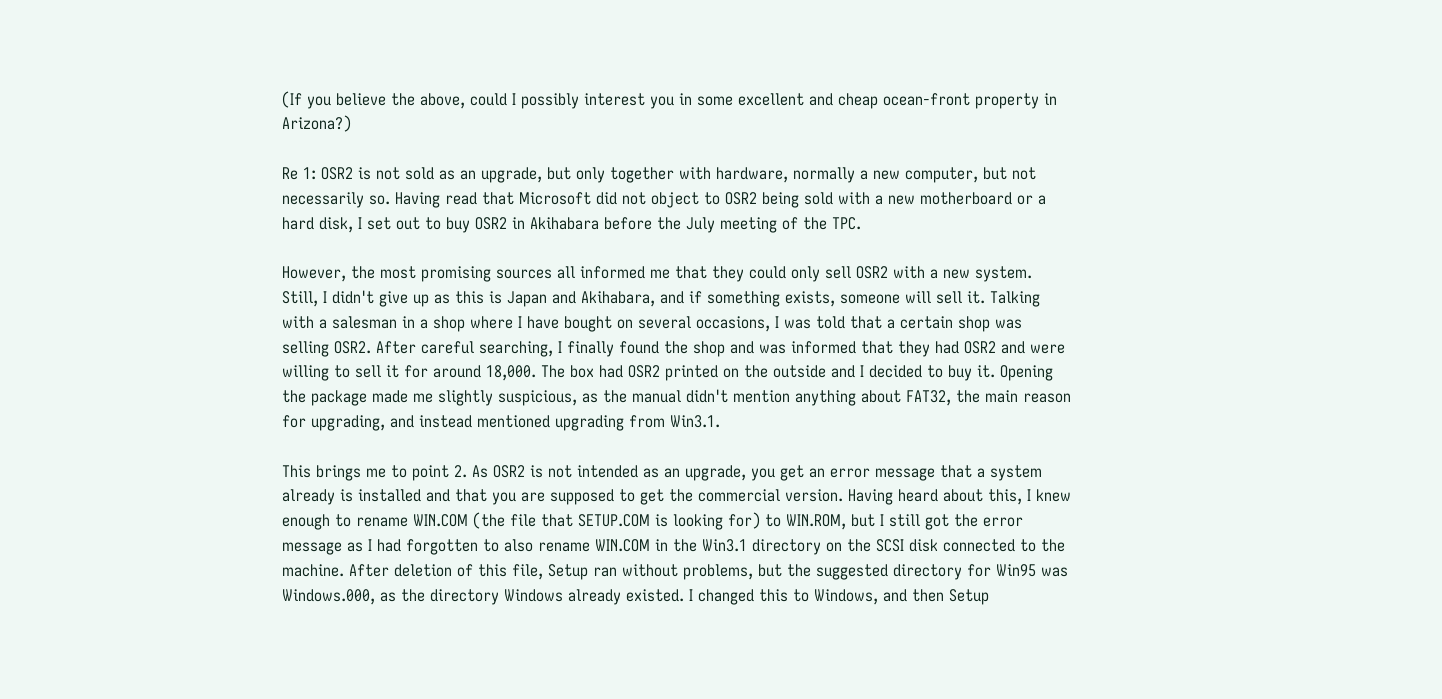(If you believe the above, could I possibly interest you in some excellent and cheap ocean-front property in Arizona?)

Re 1: OSR2 is not sold as an upgrade, but only together with hardware, normally a new computer, but not necessarily so. Having read that Microsoft did not object to OSR2 being sold with a new motherboard or a hard disk, I set out to buy OSR2 in Akihabara before the July meeting of the TPC.

However, the most promising sources all informed me that they could only sell OSR2 with a new system. Still, I didn't give up as this is Japan and Akihabara, and if something exists, someone will sell it. Talking with a salesman in a shop where I have bought on several occasions, I was told that a certain shop was selling OSR2. After careful searching, I finally found the shop and was informed that they had OSR2 and were willing to sell it for around 18,000. The box had OSR2 printed on the outside and I decided to buy it. Opening the package made me slightly suspicious, as the manual didn't mention anything about FAT32, the main reason for upgrading, and instead mentioned upgrading from Win3.1.

This brings me to point 2. As OSR2 is not intended as an upgrade, you get an error message that a system already is installed and that you are supposed to get the commercial version. Having heard about this, I knew enough to rename WIN.COM (the file that SETUP.COM is looking for) to WIN.ROM, but I still got the error message as I had forgotten to also rename WIN.COM in the Win3.1 directory on the SCSI disk connected to the machine. After deletion of this file, Setup ran without problems, but the suggested directory for Win95 was Windows.000, as the directory Windows already existed. I changed this to Windows, and then Setup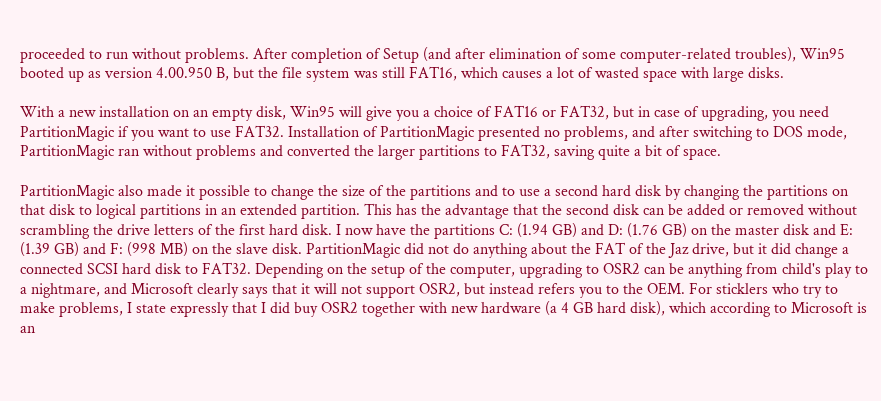proceeded to run without problems. After completion of Setup (and after elimination of some computer-related troubles), Win95 booted up as version 4.00.950 B, but the file system was still FAT16, which causes a lot of wasted space with large disks.

With a new installation on an empty disk, Win95 will give you a choice of FAT16 or FAT32, but in case of upgrading, you need PartitionMagic if you want to use FAT32. Installation of PartitionMagic presented no problems, and after switching to DOS mode, PartitionMagic ran without problems and converted the larger partitions to FAT32, saving quite a bit of space.

PartitionMagic also made it possible to change the size of the partitions and to use a second hard disk by changing the partitions on that disk to logical partitions in an extended partition. This has the advantage that the second disk can be added or removed without scrambling the drive letters of the first hard disk. I now have the partitions C: (1.94 GB) and D: (1.76 GB) on the master disk and E: (1.39 GB) and F: (998 MB) on the slave disk. PartitionMagic did not do anything about the FAT of the Jaz drive, but it did change a connected SCSI hard disk to FAT32. Depending on the setup of the computer, upgrading to OSR2 can be anything from child's play to a nightmare, and Microsoft clearly says that it will not support OSR2, but instead refers you to the OEM. For sticklers who try to make problems, I state expressly that I did buy OSR2 together with new hardware (a 4 GB hard disk), which according to Microsoft is an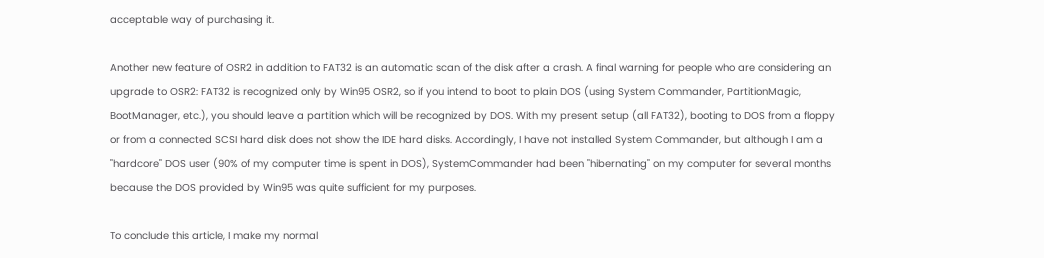acceptable way of purchasing it.

Another new feature of OSR2 in addition to FAT32 is an automatic scan of the disk after a crash. A final warning for people who are considering an upgrade to OSR2: FAT32 is recognized only by Win95 OSR2, so if you intend to boot to plain DOS (using System Commander, PartitionMagic, BootManager, etc.), you should leave a partition which will be recognized by DOS. With my present setup (all FAT32), booting to DOS from a floppy or from a connected SCSI hard disk does not show the IDE hard disks. Accordingly, I have not installed System Commander, but although I am a "hardcore" DOS user (90% of my computer time is spent in DOS), SystemCommander had been "hibernating" on my computer for several months because the DOS provided by Win95 was quite sufficient for my purposes.

To conclude this article, I make my normal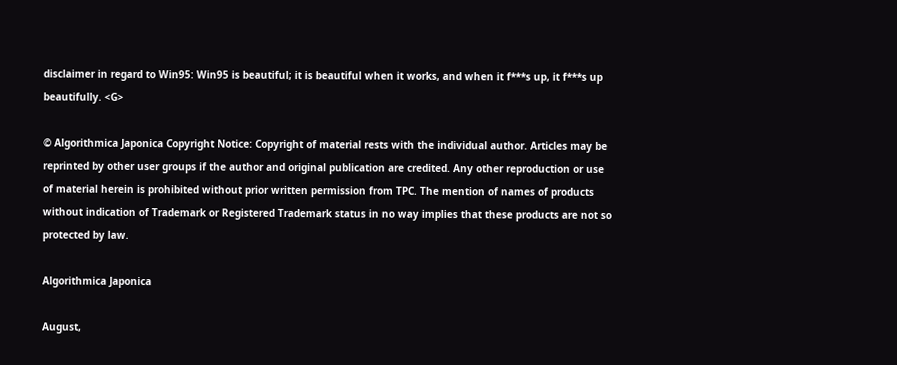disclaimer in regard to Win95: Win95 is beautiful; it is beautiful when it works, and when it f***s up, it f***s up beautifully. <G>

© Algorithmica Japonica Copyright Notice: Copyright of material rests with the individual author. Articles may be reprinted by other user groups if the author and original publication are credited. Any other reproduction or use of material herein is prohibited without prior written permission from TPC. The mention of names of products without indication of Trademark or Registered Trademark status in no way implies that these products are not so protected by law.

Algorithmica Japonica

August,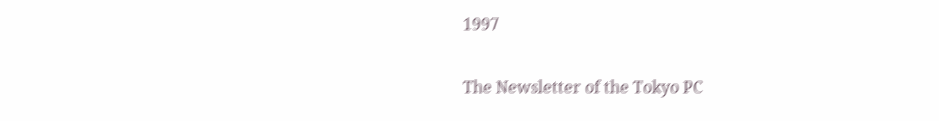1997

The Newsletter of the Tokyo PC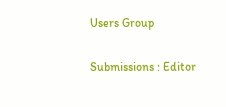Users Group

Submissions : Editor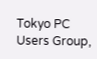Tokyo PC Users Group,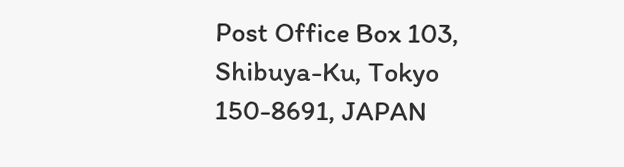Post Office Box 103, Shibuya-Ku, Tokyo 150-8691, JAPAN